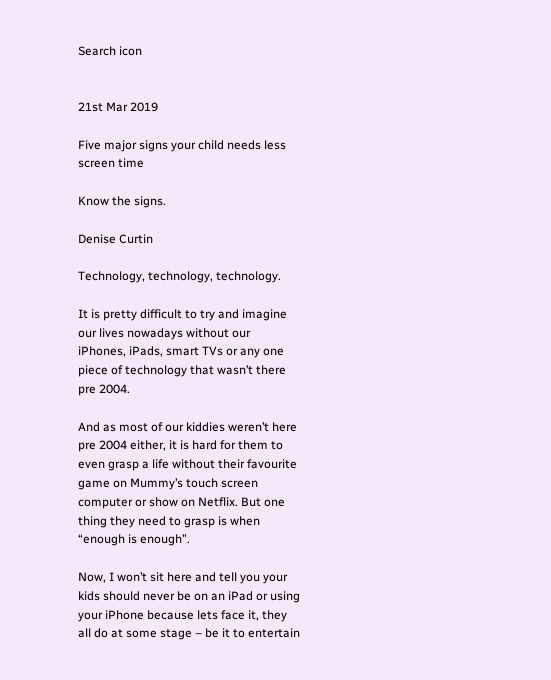Search icon


21st Mar 2019

Five major signs your child needs less screen time

Know the signs.

Denise Curtin

Technology, technology, technology.

It is pretty difficult to try and imagine our lives nowadays without our iPhones, iPads, smart TVs or any one piece of technology that wasn’t there pre 2004.

And as most of our kiddies weren’t here pre 2004 either, it is hard for them to even grasp a life without their favourite game on Mummy’s touch screen computer or show on Netflix. But one thing they need to grasp is when “enough is enough”.

Now, I won’t sit here and tell you your kids should never be on an iPad or using your iPhone because lets face it, they all do at some stage – be it to entertain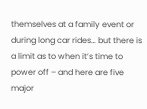themselves at a family event or during long car rides… but there is a limit as to when it’s time to power off – and here are five major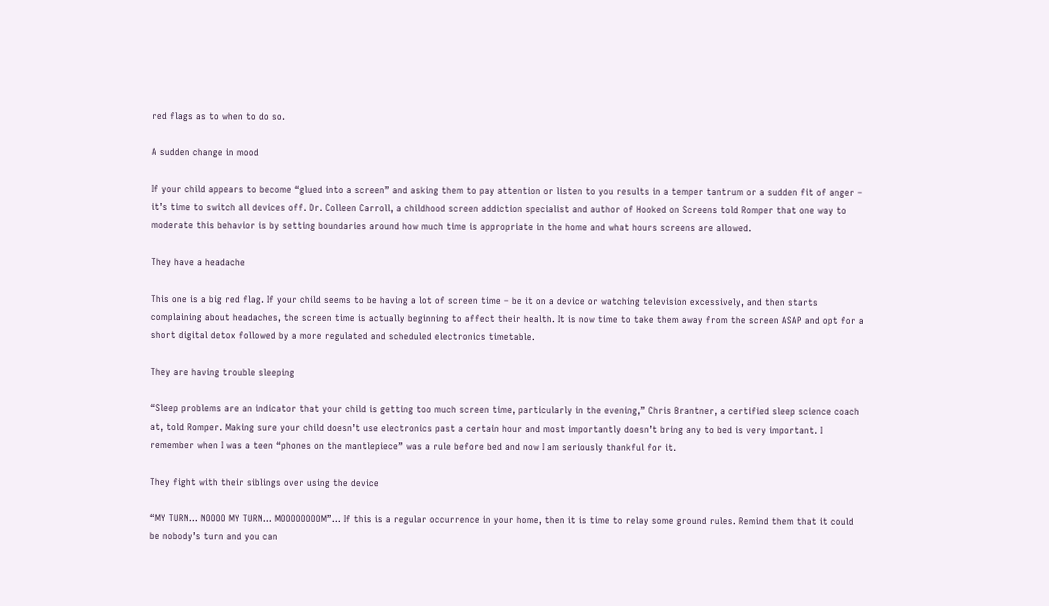red flags as to when to do so.

A sudden change in mood

If your child appears to become “glued into a screen” and asking them to pay attention or listen to you results in a temper tantrum or a sudden fit of anger – it’s time to switch all devices off. Dr. Colleen Carroll, a childhood screen addiction specialist and author of Hooked on Screens told Romper that one way to moderate this behavior is by setting boundaries around how much time is appropriate in the home and what hours screens are allowed.

They have a headache

This one is a big red flag. If your child seems to be having a lot of screen time – be it on a device or watching television excessively, and then starts complaining about headaches, the screen time is actually beginning to affect their health. It is now time to take them away from the screen ASAP and opt for a short digital detox followed by a more regulated and scheduled electronics timetable.

They are having trouble sleeping

“Sleep problems are an indicator that your child is getting too much screen time, particularly in the evening,” Chris Brantner, a certified sleep science coach at, told Romper. Making sure your child doesn’t use electronics past a certain hour and most importantly doesn’t bring any to bed is very important. I remember when I was a teen “phones on the mantlepiece” was a rule before bed and now I am seriously thankful for it.

They fight with their siblings over using the device

“MY TURN… NOOOO MY TURN… MOOOOOOOOM”… If this is a regular occurrence in your home, then it is time to relay some ground rules. Remind them that it could be nobody’s turn and you can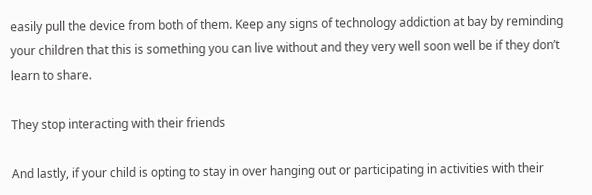easily pull the device from both of them. Keep any signs of technology addiction at bay by reminding your children that this is something you can live without and they very well soon well be if they don’t learn to share.

They stop interacting with their friends

And lastly, if your child is opting to stay in over hanging out or participating in activities with their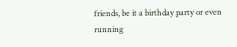friends, be it a birthday party or even running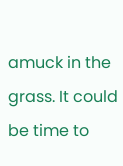amuck in the grass. It could be time to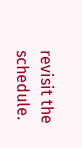revisit the schedule.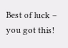Best of luck – you got this!